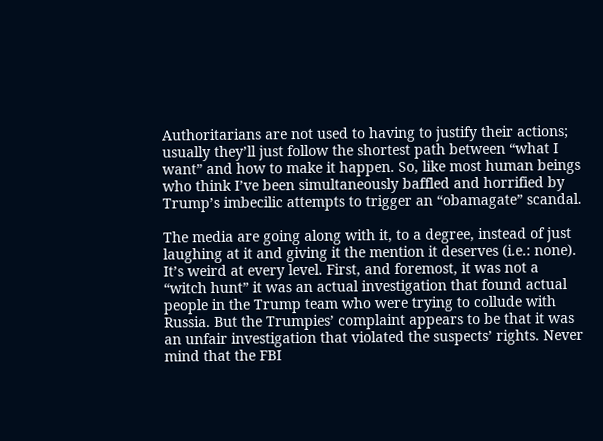Authoritarians are not used to having to justify their actions; usually they’ll just follow the shortest path between “what I want” and how to make it happen. So, like most human beings who think I’ve been simultaneously baffled and horrified by Trump’s imbecilic attempts to trigger an “obamagate” scandal.

The media are going along with it, to a degree, instead of just laughing at it and giving it the mention it deserves (i.e.: none). It’s weird at every level. First, and foremost, it was not a “witch hunt” it was an actual investigation that found actual people in the Trump team who were trying to collude with Russia. But the Trumpies’ complaint appears to be that it was an unfair investigation that violated the suspects’ rights. Never mind that the FBI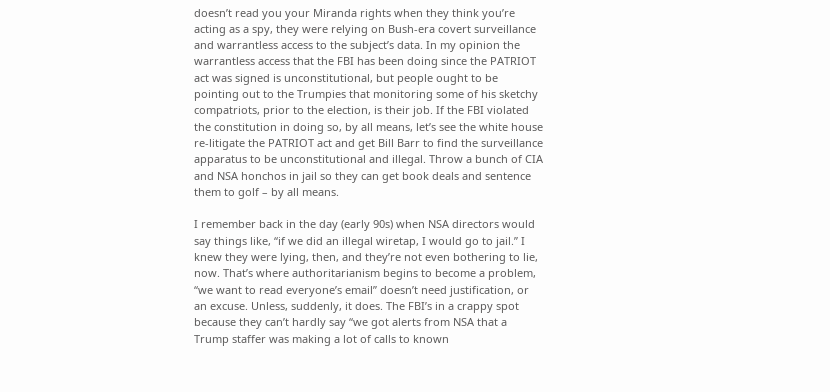doesn’t read you your Miranda rights when they think you’re acting as a spy, they were relying on Bush-era covert surveillance and warrantless access to the subject’s data. In my opinion the warrantless access that the FBI has been doing since the PATRIOT act was signed is unconstitutional, but people ought to be pointing out to the Trumpies that monitoring some of his sketchy compatriots, prior to the election, is their job. If the FBI violated the constitution in doing so, by all means, let’s see the white house re-litigate the PATRIOT act and get Bill Barr to find the surveillance apparatus to be unconstitutional and illegal. Throw a bunch of CIA and NSA honchos in jail so they can get book deals and sentence them to golf – by all means.

I remember back in the day (early 90s) when NSA directors would say things like, “if we did an illegal wiretap, I would go to jail.” I knew they were lying, then, and they’re not even bothering to lie, now. That’s where authoritarianism begins to become a problem, “we want to read everyone’s email” doesn’t need justification, or an excuse. Unless, suddenly, it does. The FBI’s in a crappy spot because they can’t hardly say “we got alerts from NSA that a Trump staffer was making a lot of calls to known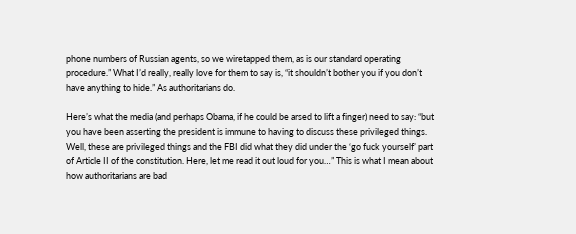phone numbers of Russian agents, so we wiretapped them, as is our standard operating procedure.” What I’d really, really love for them to say is, “it shouldn’t bother you if you don’t have anything to hide.” As authoritarians do.

Here’s what the media (and perhaps Obama, if he could be arsed to lift a finger) need to say: “but you have been asserting the president is immune to having to discuss these privileged things. Well, these are privileged things and the FBI did what they did under the ‘go fuck yourself’ part of Article II of the constitution. Here, let me read it out loud for you…” This is what I mean about how authoritarians are bad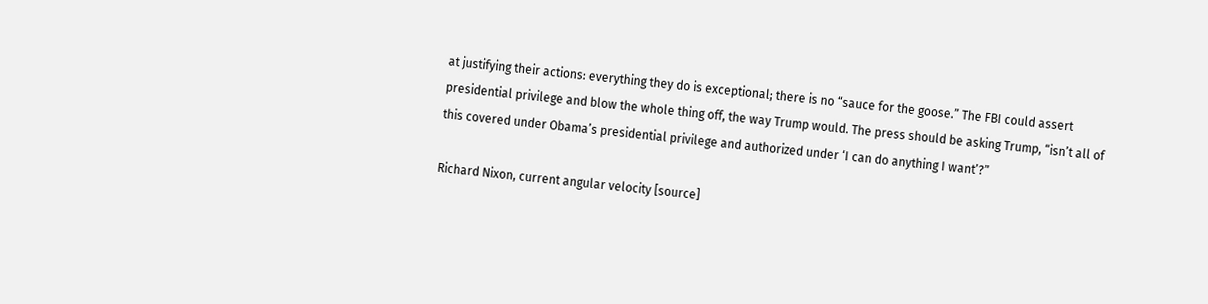at justifying their actions: everything they do is exceptional; there is no “sauce for the goose.” The FBI could assert presidential privilege and blow the whole thing off, the way Trump would. The press should be asking Trump, “isn’t all of this covered under Obama’s presidential privilege and authorized under ‘I can do anything I want’?”

Richard Nixon, current angular velocity [source]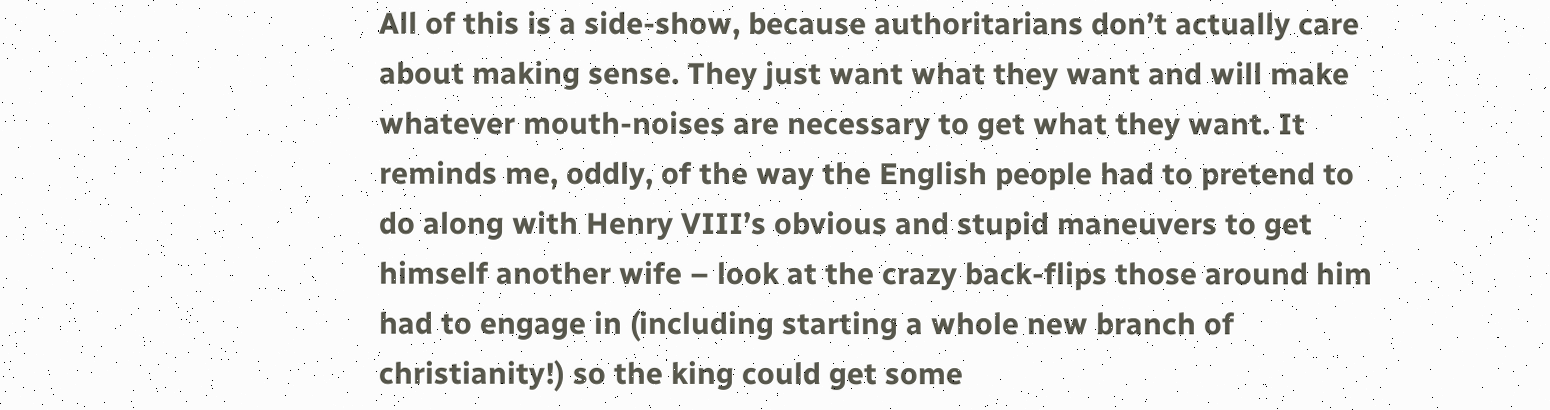All of this is a side-show, because authoritarians don’t actually care about making sense. They just want what they want and will make whatever mouth-noises are necessary to get what they want. It reminds me, oddly, of the way the English people had to pretend to do along with Henry VIII’s obvious and stupid maneuvers to get himself another wife – look at the crazy back-flips those around him had to engage in (including starting a whole new branch of christianity!) so the king could get some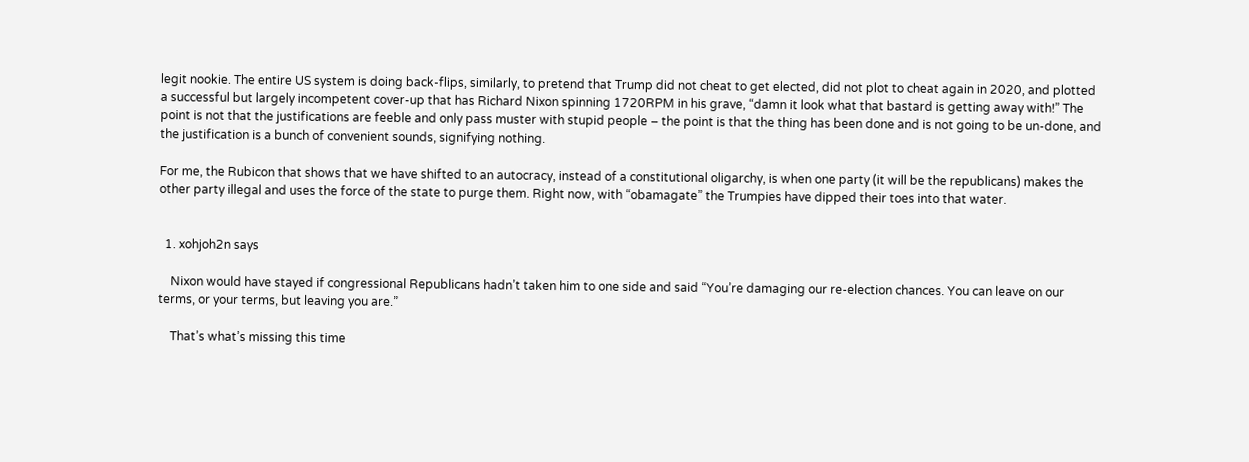legit nookie. The entire US system is doing back-flips, similarly, to pretend that Trump did not cheat to get elected, did not plot to cheat again in 2020, and plotted a successful but largely incompetent cover-up that has Richard Nixon spinning 1720RPM in his grave, “damn it look what that bastard is getting away with!” The point is not that the justifications are feeble and only pass muster with stupid people – the point is that the thing has been done and is not going to be un-done, and the justification is a bunch of convenient sounds, signifying nothing.

For me, the Rubicon that shows that we have shifted to an autocracy, instead of a constitutional oligarchy, is when one party (it will be the republicans) makes the other party illegal and uses the force of the state to purge them. Right now, with “obamagate” the Trumpies have dipped their toes into that water.


  1. xohjoh2n says

    Nixon would have stayed if congressional Republicans hadn’t taken him to one side and said “You’re damaging our re-election chances. You can leave on our terms, or your terms, but leaving you are.”

    That’s what’s missing this time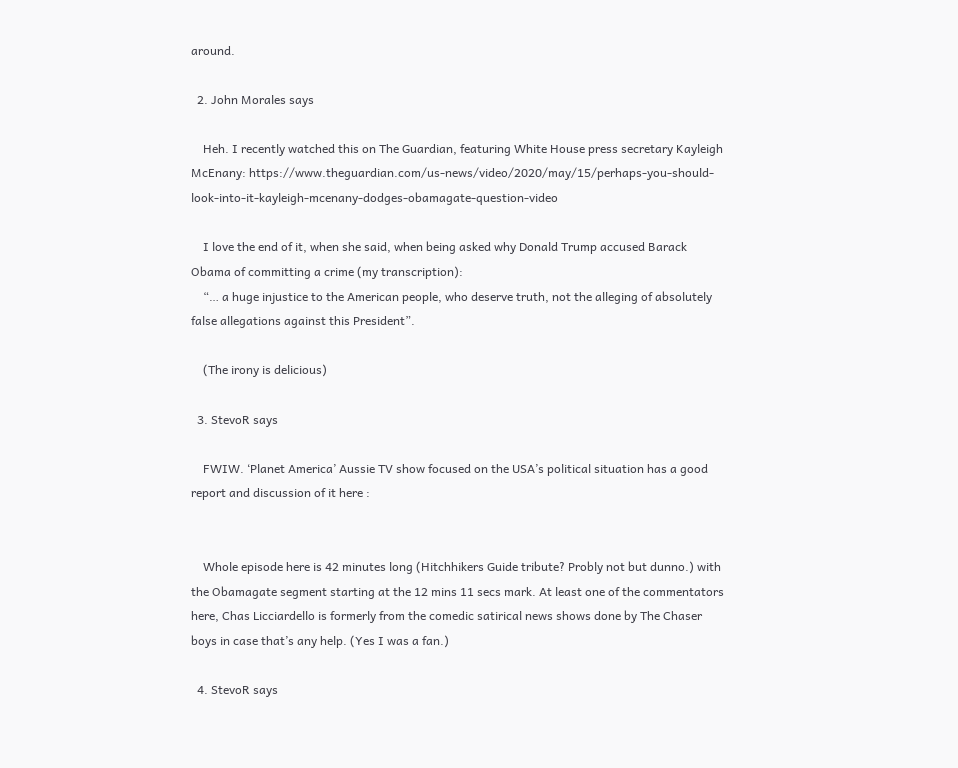around.

  2. John Morales says

    Heh. I recently watched this on The Guardian, featuring White House press secretary Kayleigh McEnany: https://www.theguardian.com/us-news/video/2020/may/15/perhaps-you-should-look-into-it-kayleigh-mcenany-dodges-obamagate-question-video

    I love the end of it, when she said, when being asked why Donald Trump accused Barack Obama of committing a crime (my transcription):
    “… a huge injustice to the American people, who deserve truth, not the alleging of absolutely false allegations against this President”.

    (The irony is delicious)

  3. StevoR says

    FWIW. ‘Planet America’ Aussie TV show focused on the USA’s political situation has a good report and discussion of it here :


    Whole episode here is 42 minutes long (Hitchhikers Guide tribute? Probly not but dunno.) with the Obamagate segment starting at the 12 mins 11 secs mark. At least one of the commentators here, Chas Licciardello is formerly from the comedic satirical news shows done by The Chaser boys in case that’s any help. (Yes I was a fan.)

  4. StevoR says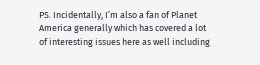PS. Incidentally, I’m also a fan of Planet America generally which has covered a lot of interesting issues here as well including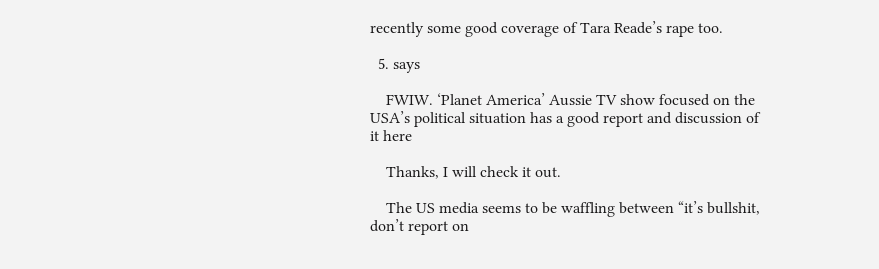recently some good coverage of Tara Reade’s rape too.

  5. says

    FWIW. ‘Planet America’ Aussie TV show focused on the USA’s political situation has a good report and discussion of it here

    Thanks, I will check it out.

    The US media seems to be waffling between “it’s bullshit, don’t report on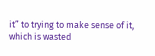it” to trying to make sense of it, which is wasted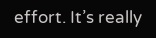effort. It’s really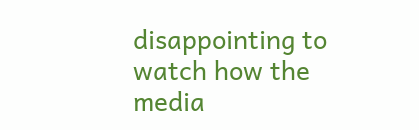disappointing to watch how the media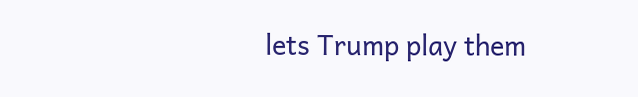lets Trump play them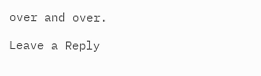over and over.

Leave a Reply